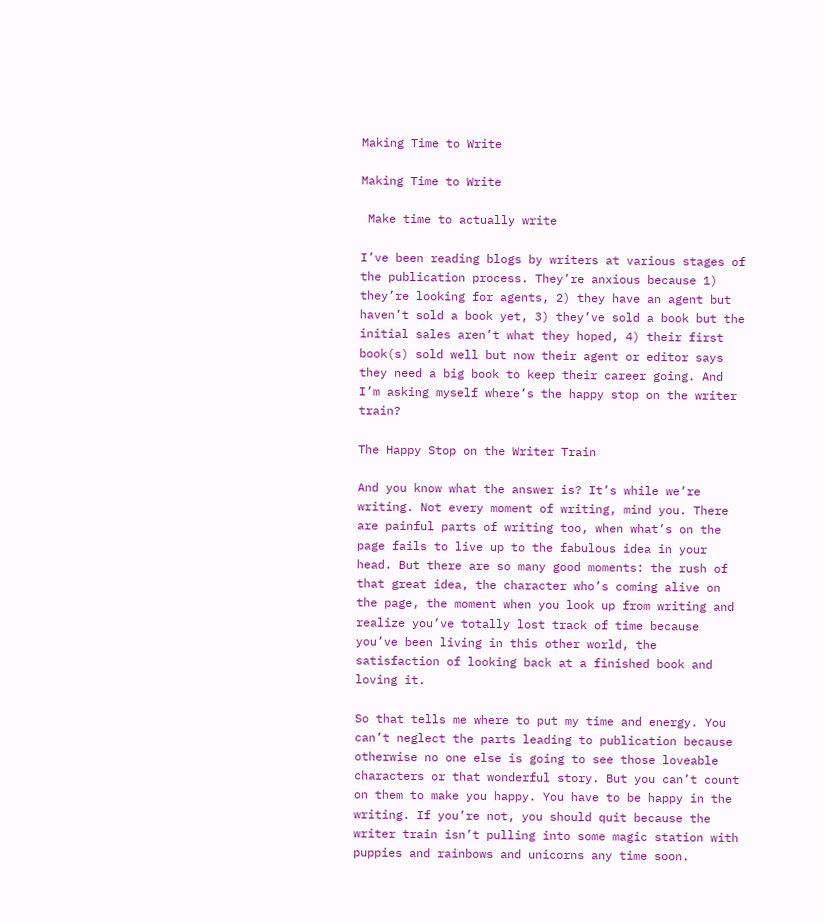Making Time to Write

Making Time to Write

 Make time to actually write

I’ve been reading blogs by writers at various stages of the publication process. They’re anxious because 1) they’re looking for agents, 2) they have an agent but haven’t sold a book yet, 3) they’ve sold a book but the initial sales aren’t what they hoped, 4) their first book(s) sold well but now their agent or editor says they need a big book to keep their career going. And I’m asking myself where’s the happy stop on the writer train?

The Happy Stop on the Writer Train

And you know what the answer is? It’s while we’re writing. Not every moment of writing, mind you. There are painful parts of writing too, when what’s on the page fails to live up to the fabulous idea in your head. But there are so many good moments: the rush of that great idea, the character who’s coming alive on the page, the moment when you look up from writing and realize you’ve totally lost track of time because you’ve been living in this other world, the satisfaction of looking back at a finished book and loving it.

So that tells me where to put my time and energy. You can’t neglect the parts leading to publication because otherwise no one else is going to see those loveable characters or that wonderful story. But you can’t count on them to make you happy. You have to be happy in the writing. If you’re not, you should quit because the writer train isn’t pulling into some magic station with puppies and rainbows and unicorns any time soon.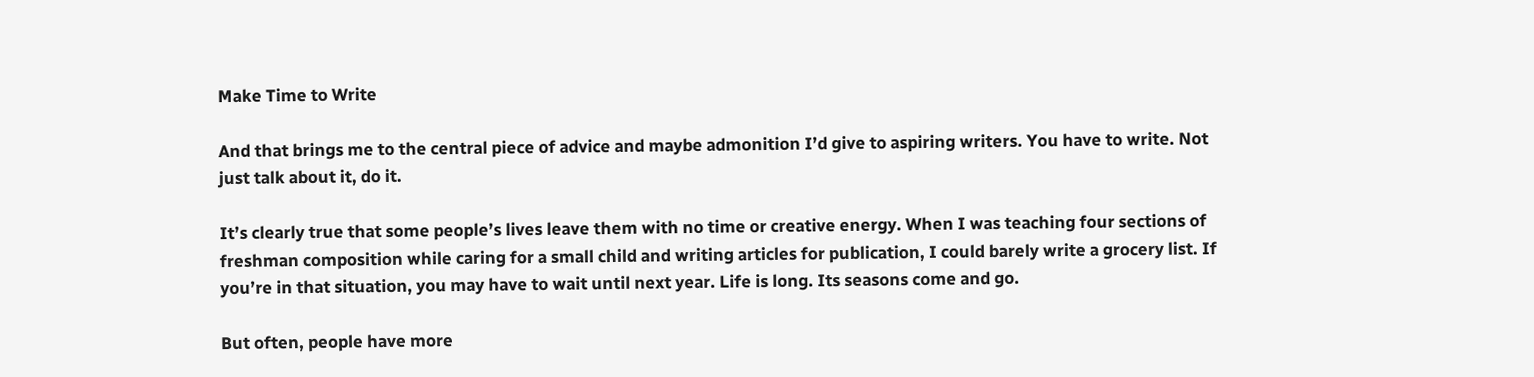Make Time to Write

And that brings me to the central piece of advice and maybe admonition I’d give to aspiring writers. You have to write. Not just talk about it, do it.

It’s clearly true that some people’s lives leave them with no time or creative energy. When I was teaching four sections of freshman composition while caring for a small child and writing articles for publication, I could barely write a grocery list. If you’re in that situation, you may have to wait until next year. Life is long. Its seasons come and go.

But often, people have more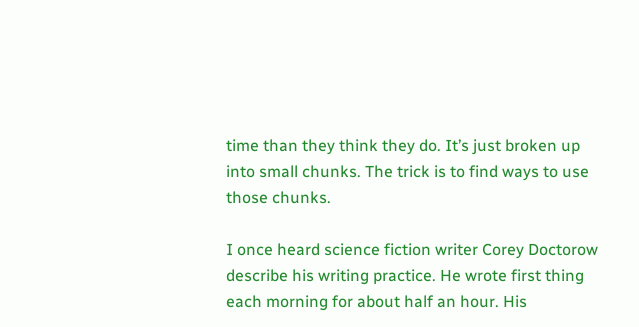time than they think they do. It’s just broken up into small chunks. The trick is to find ways to use those chunks.

I once heard science fiction writer Corey Doctorow describe his writing practice. He wrote first thing each morning for about half an hour. His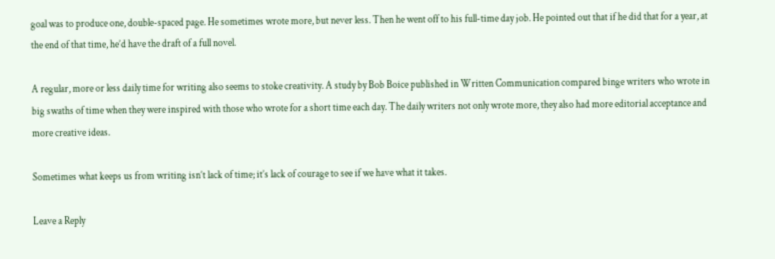goal was to produce one, double-spaced page. He sometimes wrote more, but never less. Then he went off to his full-time day job. He pointed out that if he did that for a year, at the end of that time, he’d have the draft of a full novel.

A regular, more or less daily time for writing also seems to stoke creativity. A study by Bob Boice published in Written Communication compared binge writers who wrote in big swaths of time when they were inspired with those who wrote for a short time each day. The daily writers not only wrote more, they also had more editorial acceptance and more creative ideas.

Sometimes what keeps us from writing isn’t lack of time; it’s lack of courage to see if we have what it takes.

Leave a Reply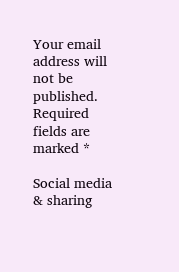Your email address will not be published. Required fields are marked *

Social media & sharing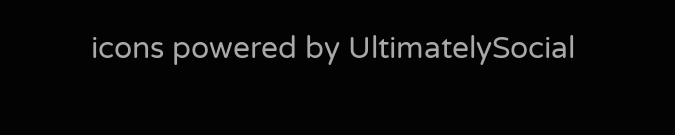icons powered by UltimatelySocial